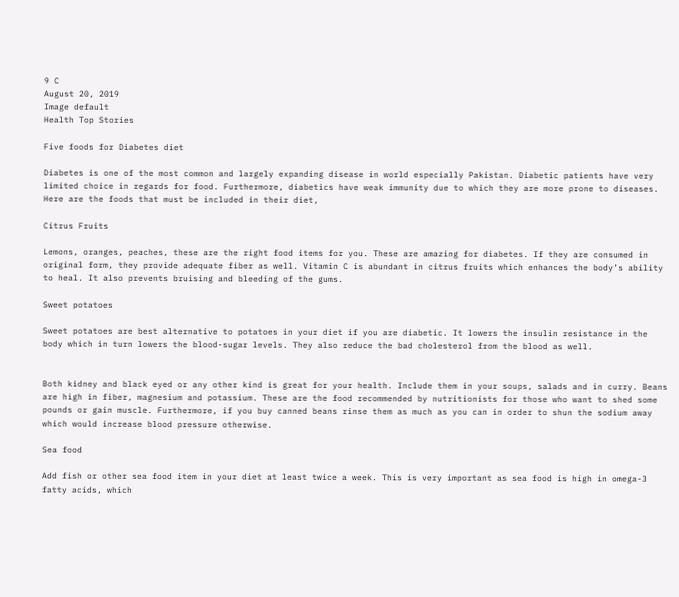9 C
August 20, 2019
Image default
Health Top Stories

Five foods for Diabetes diet

Diabetes is one of the most common and largely expanding disease in world especially Pakistan. Diabetic patients have very limited choice in regards for food. Furthermore, diabetics have weak immunity due to which they are more prone to diseases. Here are the foods that must be included in their diet,

Citrus Fruits

Lemons, oranges, peaches, these are the right food items for you. These are amazing for diabetes. If they are consumed in original form, they provide adequate fiber as well. Vitamin C is abundant in citrus fruits which enhances the body’s ability to heal. It also prevents bruising and bleeding of the gums.

Sweet potatoes

Sweet potatoes are best alternative to potatoes in your diet if you are diabetic. It lowers the insulin resistance in the body which in turn lowers the blood-sugar levels. They also reduce the bad cholesterol from the blood as well.


Both kidney and black eyed or any other kind is great for your health. Include them in your soups, salads and in curry. Beans are high in fiber, magnesium and potassium. These are the food recommended by nutritionists for those who want to shed some pounds or gain muscle. Furthermore, if you buy canned beans rinse them as much as you can in order to shun the sodium away which would increase blood pressure otherwise.

Sea food

Add fish or other sea food item in your diet at least twice a week. This is very important as sea food is high in omega-3 fatty acids, which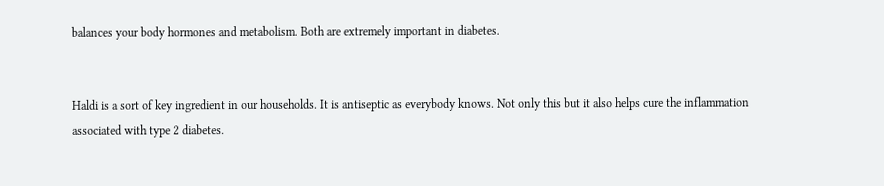balances your body hormones and metabolism. Both are extremely important in diabetes.


Haldi is a sort of key ingredient in our households. It is antiseptic as everybody knows. Not only this but it also helps cure the inflammation associated with type 2 diabetes.